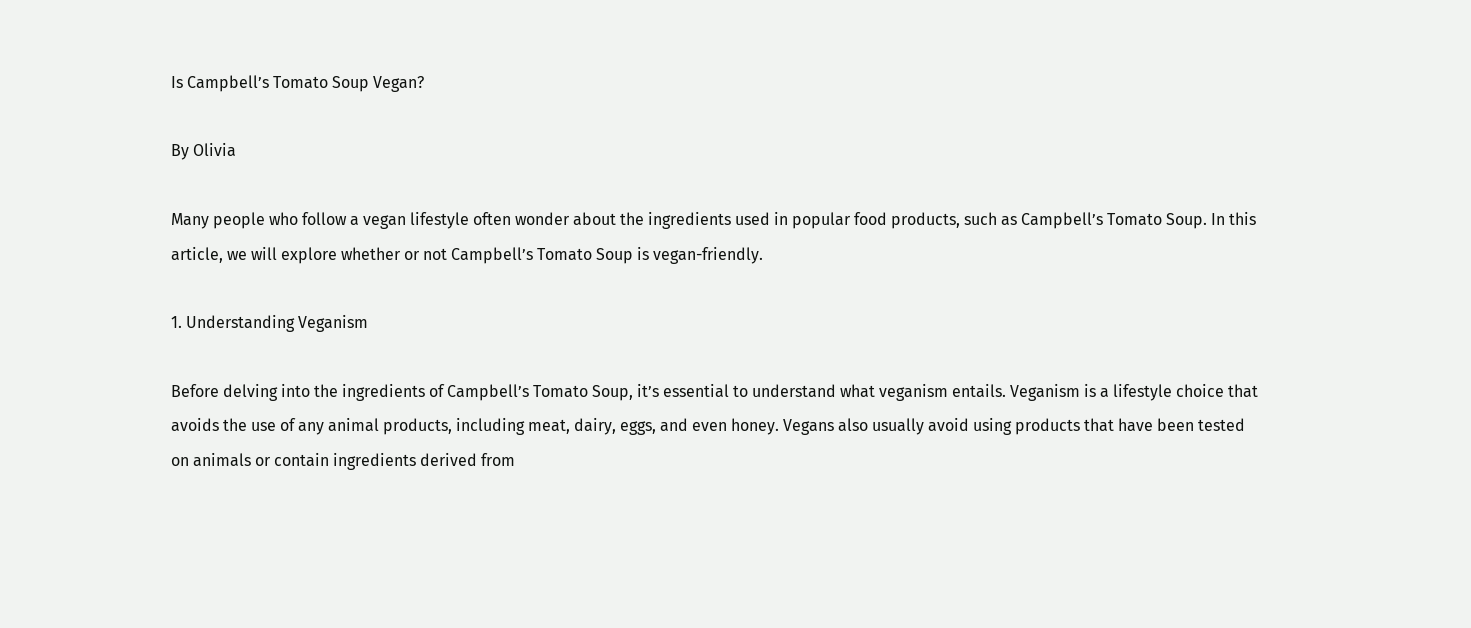Is Campbell’s Tomato Soup Vegan?

By Olivia

Many people who follow a vegan lifestyle often wonder about the ingredients used in popular food products, such as Campbell’s Tomato Soup. In this article, we will explore whether or not Campbell’s Tomato Soup is vegan-friendly.

1. Understanding Veganism

Before delving into the ingredients of Campbell’s Tomato Soup, it’s essential to understand what veganism entails. Veganism is a lifestyle choice that avoids the use of any animal products, including meat, dairy, eggs, and even honey. Vegans also usually avoid using products that have been tested on animals or contain ingredients derived from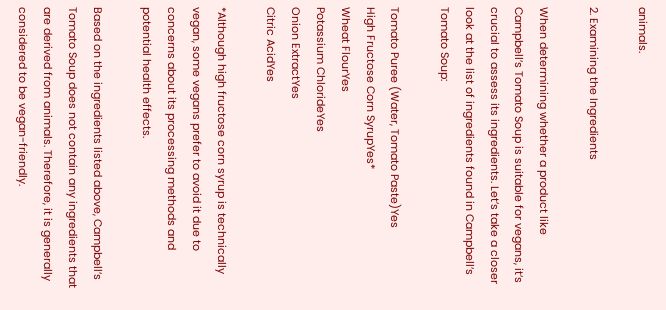animals.

2. Examining the Ingredients

When determining whether a product like Campbell’s Tomato Soup is suitable for vegans, it’s crucial to assess its ingredients. Let’s take a closer look at the list of ingredients found in Campbell’s Tomato Soup:

Tomato Puree (Water, Tomato Paste)Yes
High Fructose Corn SyrupYes*
Wheat FlourYes
Potassium ChlorideYes
Onion ExtractYes
Citric AcidYes

*Although high fructose corn syrup is technically vegan, some vegans prefer to avoid it due to concerns about its processing methods and potential health effects.

Based on the ingredients listed above, Campbell’s Tomato Soup does not contain any ingredients that are derived from animals. Therefore, it is generally considered to be vegan-friendly.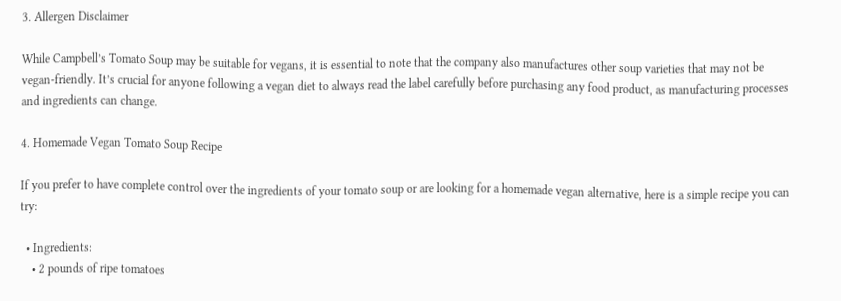3. Allergen Disclaimer

While Campbell’s Tomato Soup may be suitable for vegans, it is essential to note that the company also manufactures other soup varieties that may not be vegan-friendly. It’s crucial for anyone following a vegan diet to always read the label carefully before purchasing any food product, as manufacturing processes and ingredients can change.

4. Homemade Vegan Tomato Soup Recipe

If you prefer to have complete control over the ingredients of your tomato soup or are looking for a homemade vegan alternative, here is a simple recipe you can try:

  • Ingredients:
    • 2 pounds of ripe tomatoes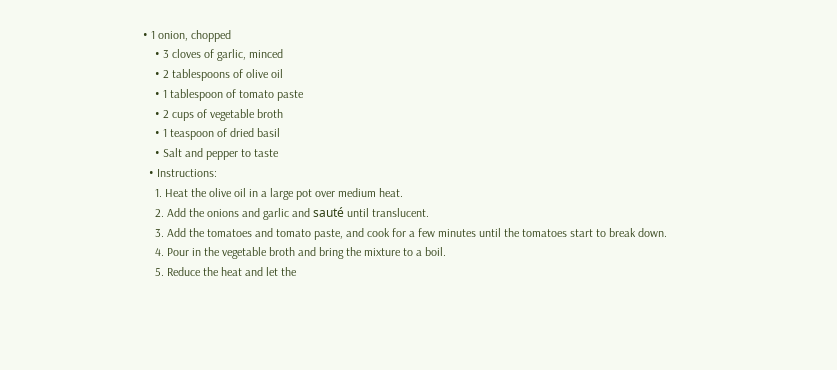• 1 onion, chopped
    • 3 cloves of garlic, minced
    • 2 tablespoons of olive oil
    • 1 tablespoon of tomato paste
    • 2 cups of vegetable broth
    • 1 teaspoon of dried basil
    • Salt and pepper to taste
  • Instructions:
    1. Heat the olive oil in a large pot over medium heat.
    2. Add the onions and garlic and sauté until translucent.
    3. Add the tomatoes and tomato paste, and cook for a few minutes until the tomatoes start to break down.
    4. Pour in the vegetable broth and bring the mixture to a boil.
    5. Reduce the heat and let the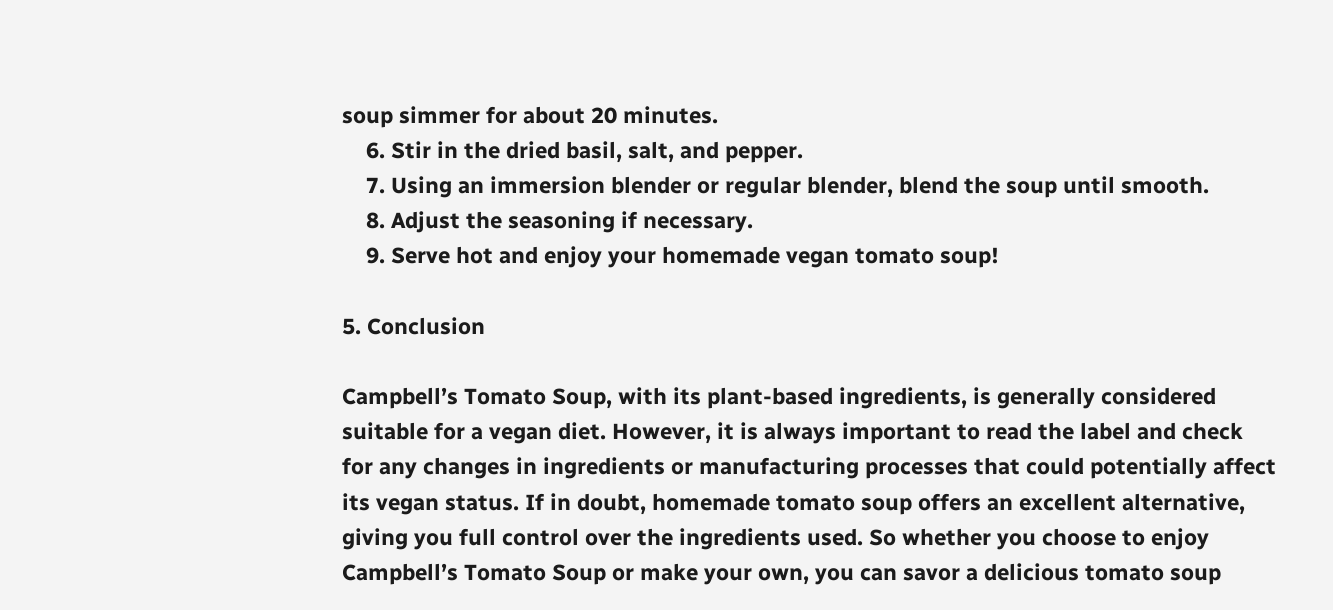soup simmer for about 20 minutes.
    6. Stir in the dried basil, salt, and pepper.
    7. Using an immersion blender or regular blender, blend the soup until smooth.
    8. Adjust the seasoning if necessary.
    9. Serve hot and enjoy your homemade vegan tomato soup!

5. Conclusion

Campbell’s Tomato Soup, with its plant-based ingredients, is generally considered suitable for a vegan diet. However, it is always important to read the label and check for any changes in ingredients or manufacturing processes that could potentially affect its vegan status. If in doubt, homemade tomato soup offers an excellent alternative, giving you full control over the ingredients used. So whether you choose to enjoy Campbell’s Tomato Soup or make your own, you can savor a delicious tomato soup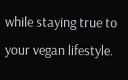while staying true to your vegan lifestyle.